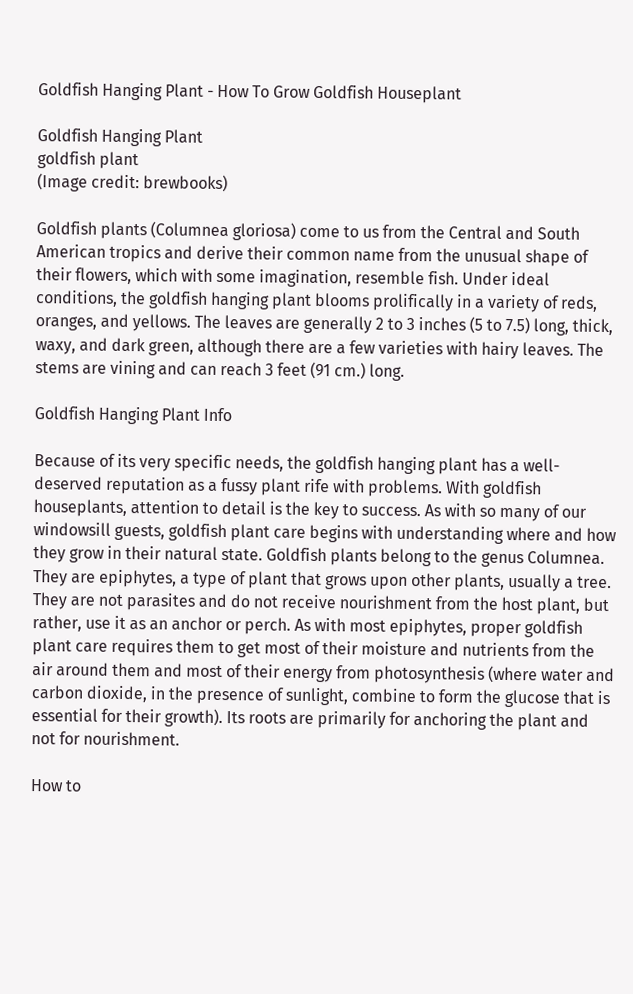Goldfish Hanging Plant - How To Grow Goldfish Houseplant

Goldfish Hanging Plant
goldfish plant
(Image credit: brewbooks)

Goldfish plants (Columnea gloriosa) come to us from the Central and South American tropics and derive their common name from the unusual shape of their flowers, which with some imagination, resemble fish. Under ideal conditions, the goldfish hanging plant blooms prolifically in a variety of reds, oranges, and yellows. The leaves are generally 2 to 3 inches (5 to 7.5) long, thick, waxy, and dark green, although there are a few varieties with hairy leaves. The stems are vining and can reach 3 feet (91 cm.) long.

Goldfish Hanging Plant Info

Because of its very specific needs, the goldfish hanging plant has a well-deserved reputation as a fussy plant rife with problems. With goldfish houseplants, attention to detail is the key to success. As with so many of our windowsill guests, goldfish plant care begins with understanding where and how they grow in their natural state. Goldfish plants belong to the genus Columnea. They are epiphytes, a type of plant that grows upon other plants, usually a tree. They are not parasites and do not receive nourishment from the host plant, but rather, use it as an anchor or perch. As with most epiphytes, proper goldfish plant care requires them to get most of their moisture and nutrients from the air around them and most of their energy from photosynthesis (where water and carbon dioxide, in the presence of sunlight, combine to form the glucose that is essential for their growth). Its roots are primarily for anchoring the plant and not for nourishment.

How to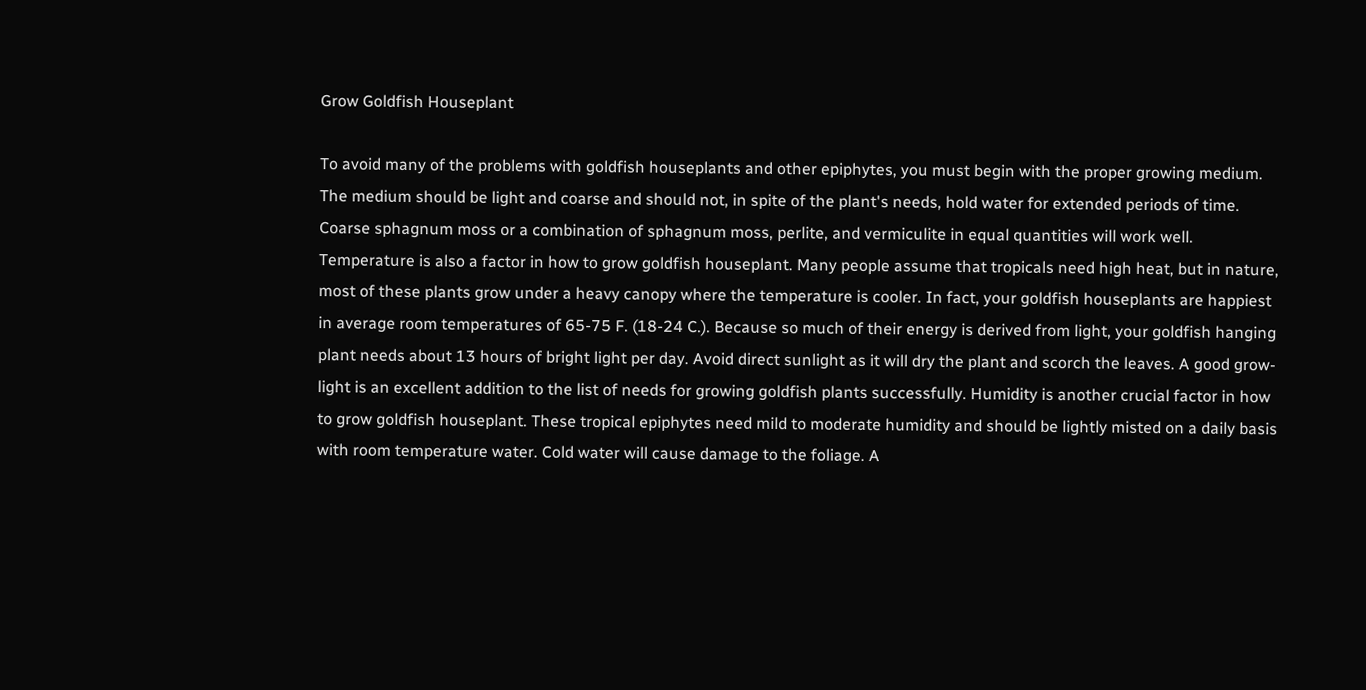Grow Goldfish Houseplant

To avoid many of the problems with goldfish houseplants and other epiphytes, you must begin with the proper growing medium. The medium should be light and coarse and should not, in spite of the plant's needs, hold water for extended periods of time. Coarse sphagnum moss or a combination of sphagnum moss, perlite, and vermiculite in equal quantities will work well. Temperature is also a factor in how to grow goldfish houseplant. Many people assume that tropicals need high heat, but in nature, most of these plants grow under a heavy canopy where the temperature is cooler. In fact, your goldfish houseplants are happiest in average room temperatures of 65-75 F. (18-24 C.). Because so much of their energy is derived from light, your goldfish hanging plant needs about 13 hours of bright light per day. Avoid direct sunlight as it will dry the plant and scorch the leaves. A good grow-light is an excellent addition to the list of needs for growing goldfish plants successfully. Humidity is another crucial factor in how to grow goldfish houseplant. These tropical epiphytes need mild to moderate humidity and should be lightly misted on a daily basis with room temperature water. Cold water will cause damage to the foliage. A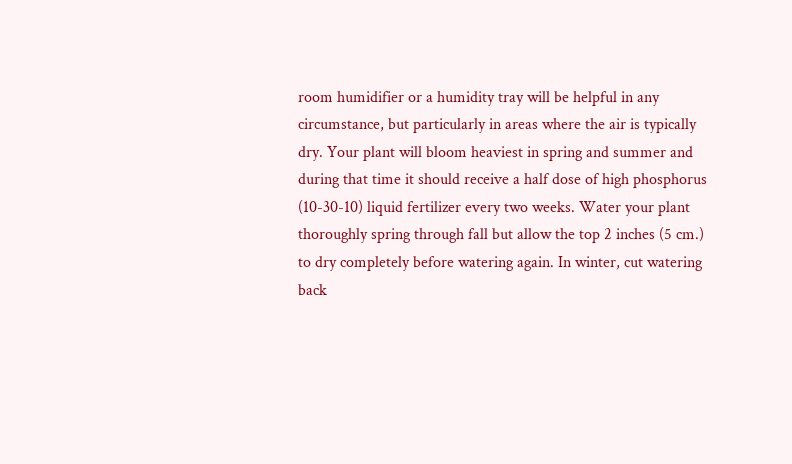room humidifier or a humidity tray will be helpful in any circumstance, but particularly in areas where the air is typically dry. Your plant will bloom heaviest in spring and summer and during that time it should receive a half dose of high phosphorus (10-30-10) liquid fertilizer every two weeks. Water your plant thoroughly spring through fall but allow the top 2 inches (5 cm.) to dry completely before watering again. In winter, cut watering back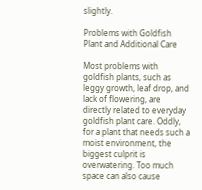slightly.

Problems with Goldfish Plant and Additional Care

Most problems with goldfish plants, such as leggy growth, leaf drop, and lack of flowering, are directly related to everyday goldfish plant care. Oddly, for a plant that needs such a moist environment, the biggest culprit is overwatering. Too much space can also cause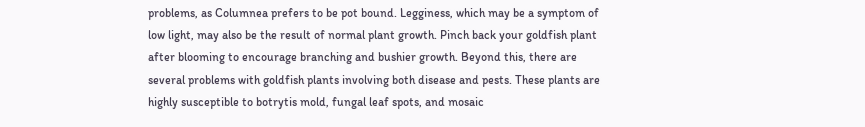problems, as Columnea prefers to be pot bound. Legginess, which may be a symptom of low light, may also be the result of normal plant growth. Pinch back your goldfish plant after blooming to encourage branching and bushier growth. Beyond this, there are several problems with goldfish plants involving both disease and pests. These plants are highly susceptible to botrytis mold, fungal leaf spots, and mosaic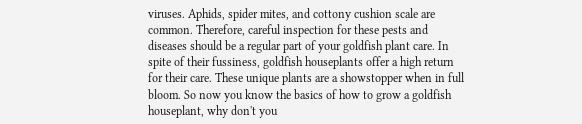viruses. Aphids, spider mites, and cottony cushion scale are common. Therefore, careful inspection for these pests and diseases should be a regular part of your goldfish plant care. In spite of their fussiness, goldfish houseplants offer a high return for their care. These unique plants are a showstopper when in full bloom. So now you know the basics of how to grow a goldfish houseplant, why don't you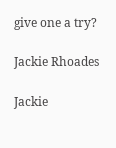give one a try?

Jackie Rhoades

Jackie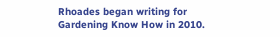Rhoades began writing for Gardening Know How in 2010.